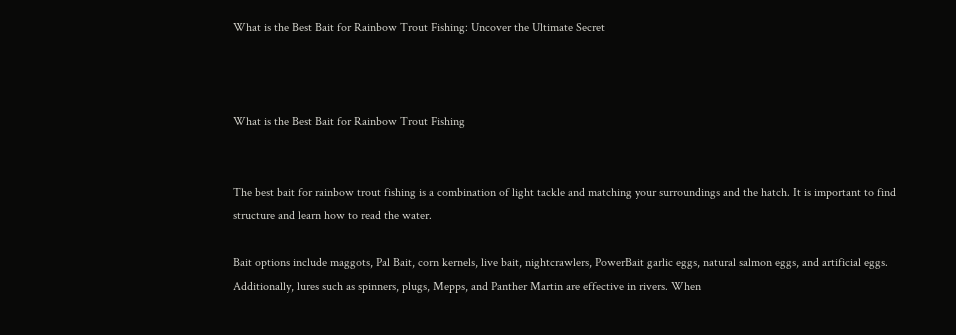What is the Best Bait for Rainbow Trout Fishing: Uncover the Ultimate Secret



What is the Best Bait for Rainbow Trout Fishing


The best bait for rainbow trout fishing is a combination of light tackle and matching your surroundings and the hatch. It is important to find structure and learn how to read the water.

Bait options include maggots, Pal Bait, corn kernels, live bait, nightcrawlers, PowerBait garlic eggs, natural salmon eggs, and artificial eggs. Additionally, lures such as spinners, plugs, Mepps, and Panther Martin are effective in rivers. When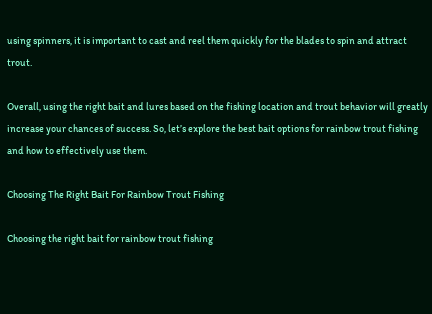using spinners, it is important to cast and reel them quickly for the blades to spin and attract trout.

Overall, using the right bait and lures based on the fishing location and trout behavior will greatly increase your chances of success. So, let’s explore the best bait options for rainbow trout fishing and how to effectively use them.

Choosing The Right Bait For Rainbow Trout Fishing

Choosing the right bait for rainbow trout fishing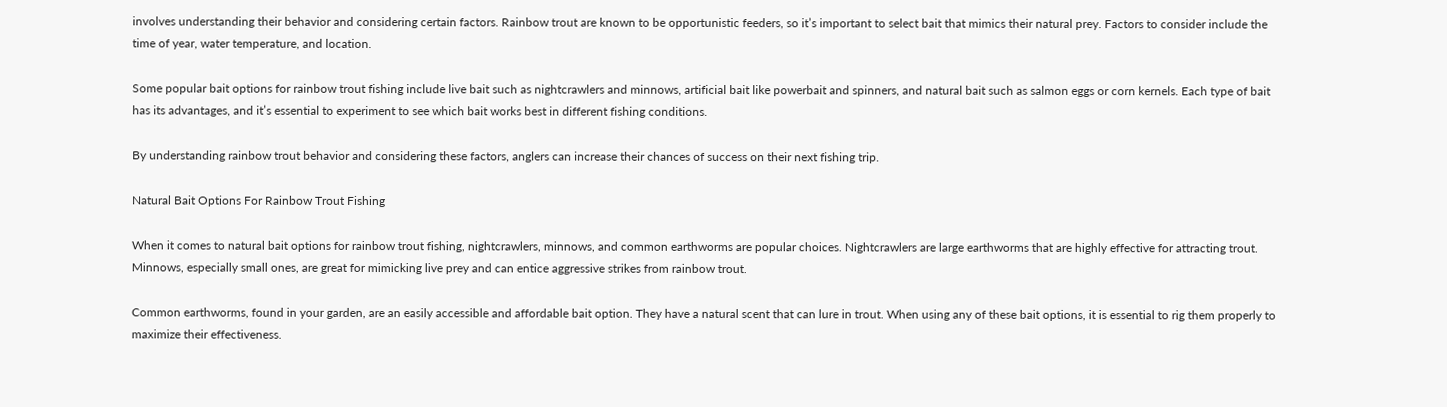involves understanding their behavior and considering certain factors. Rainbow trout are known to be opportunistic feeders, so it’s important to select bait that mimics their natural prey. Factors to consider include the time of year, water temperature, and location.

Some popular bait options for rainbow trout fishing include live bait such as nightcrawlers and minnows, artificial bait like powerbait and spinners, and natural bait such as salmon eggs or corn kernels. Each type of bait has its advantages, and it’s essential to experiment to see which bait works best in different fishing conditions.

By understanding rainbow trout behavior and considering these factors, anglers can increase their chances of success on their next fishing trip.

Natural Bait Options For Rainbow Trout Fishing

When it comes to natural bait options for rainbow trout fishing, nightcrawlers, minnows, and common earthworms are popular choices. Nightcrawlers are large earthworms that are highly effective for attracting trout. Minnows, especially small ones, are great for mimicking live prey and can entice aggressive strikes from rainbow trout.

Common earthworms, found in your garden, are an easily accessible and affordable bait option. They have a natural scent that can lure in trout. When using any of these bait options, it is essential to rig them properly to maximize their effectiveness.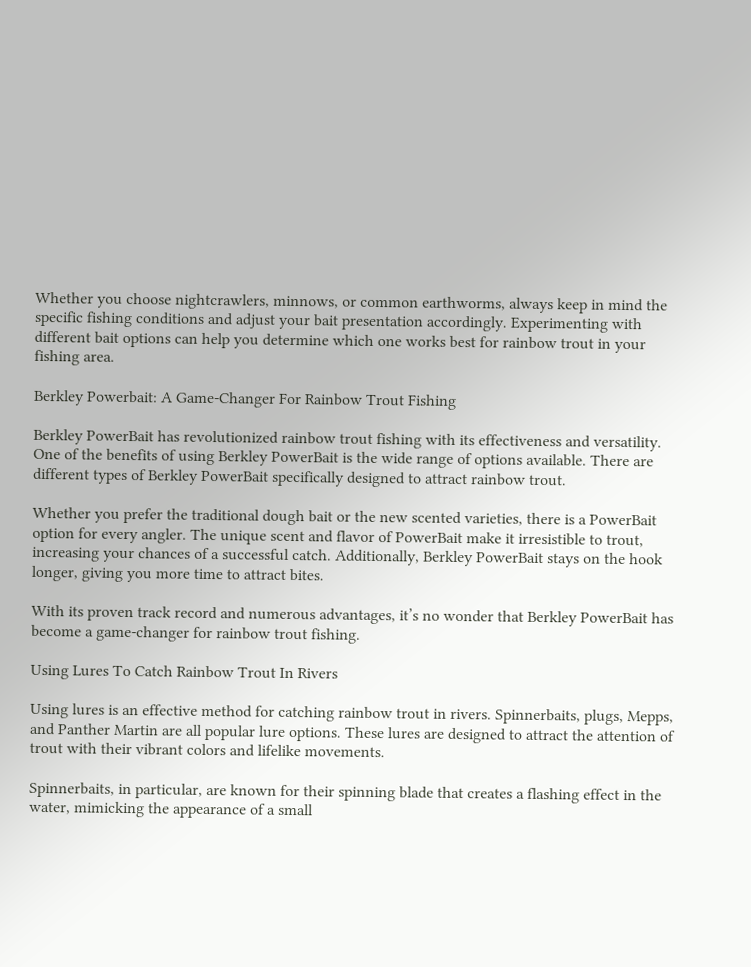Whether you choose nightcrawlers, minnows, or common earthworms, always keep in mind the specific fishing conditions and adjust your bait presentation accordingly. Experimenting with different bait options can help you determine which one works best for rainbow trout in your fishing area.

Berkley Powerbait: A Game-Changer For Rainbow Trout Fishing

Berkley PowerBait has revolutionized rainbow trout fishing with its effectiveness and versatility. One of the benefits of using Berkley PowerBait is the wide range of options available. There are different types of Berkley PowerBait specifically designed to attract rainbow trout.

Whether you prefer the traditional dough bait or the new scented varieties, there is a PowerBait option for every angler. The unique scent and flavor of PowerBait make it irresistible to trout, increasing your chances of a successful catch. Additionally, Berkley PowerBait stays on the hook longer, giving you more time to attract bites.

With its proven track record and numerous advantages, it’s no wonder that Berkley PowerBait has become a game-changer for rainbow trout fishing.

Using Lures To Catch Rainbow Trout In Rivers

Using lures is an effective method for catching rainbow trout in rivers. Spinnerbaits, plugs, Mepps, and Panther Martin are all popular lure options. These lures are designed to attract the attention of trout with their vibrant colors and lifelike movements.

Spinnerbaits, in particular, are known for their spinning blade that creates a flashing effect in the water, mimicking the appearance of a small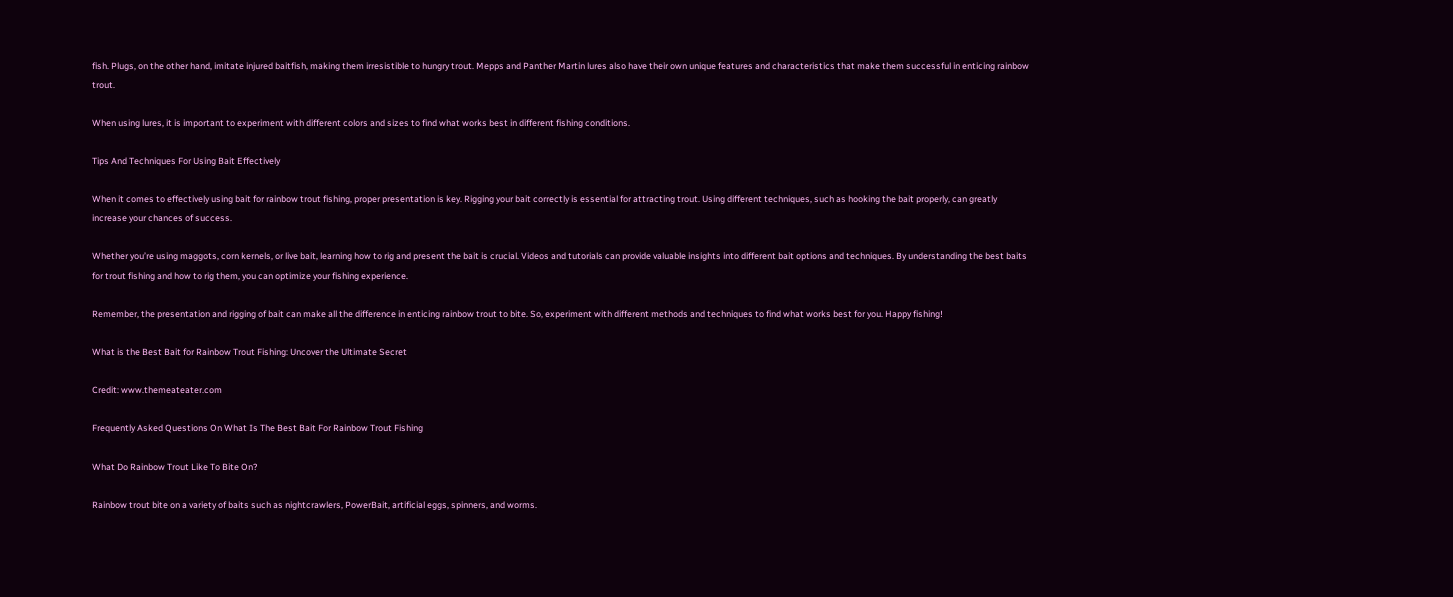fish. Plugs, on the other hand, imitate injured baitfish, making them irresistible to hungry trout. Mepps and Panther Martin lures also have their own unique features and characteristics that make them successful in enticing rainbow trout.

When using lures, it is important to experiment with different colors and sizes to find what works best in different fishing conditions.

Tips And Techniques For Using Bait Effectively

When it comes to effectively using bait for rainbow trout fishing, proper presentation is key. Rigging your bait correctly is essential for attracting trout. Using different techniques, such as hooking the bait properly, can greatly increase your chances of success.

Whether you’re using maggots, corn kernels, or live bait, learning how to rig and present the bait is crucial. Videos and tutorials can provide valuable insights into different bait options and techniques. By understanding the best baits for trout fishing and how to rig them, you can optimize your fishing experience.

Remember, the presentation and rigging of bait can make all the difference in enticing rainbow trout to bite. So, experiment with different methods and techniques to find what works best for you. Happy fishing!

What is the Best Bait for Rainbow Trout Fishing: Uncover the Ultimate Secret

Credit: www.themeateater.com

Frequently Asked Questions On What Is The Best Bait For Rainbow Trout Fishing

What Do Rainbow Trout Like To Bite On?

Rainbow trout bite on a variety of baits such as nightcrawlers, PowerBait, artificial eggs, spinners, and worms.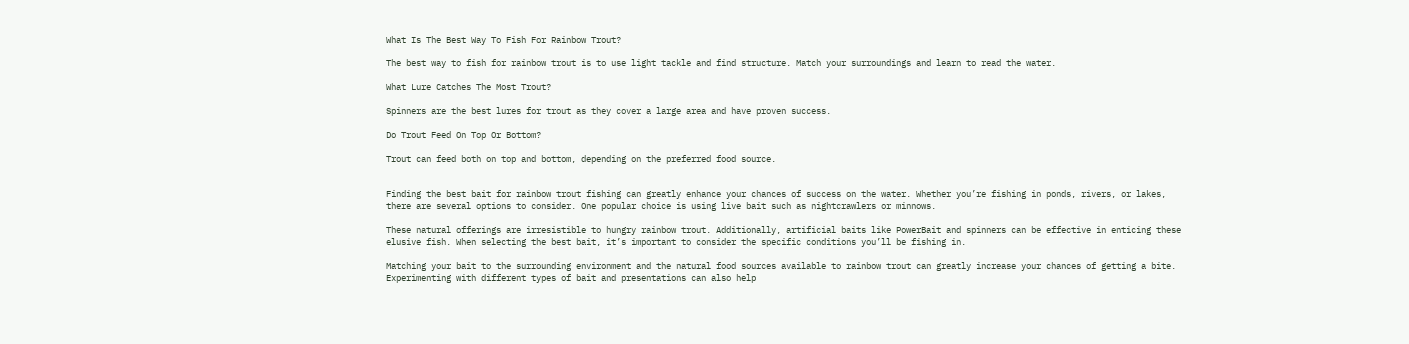What Is The Best Way To Fish For Rainbow Trout?

The best way to fish for rainbow trout is to use light tackle and find structure. Match your surroundings and learn to read the water.

What Lure Catches The Most Trout?

Spinners are the best lures for trout as they cover a large area and have proven success.

Do Trout Feed On Top Or Bottom?

Trout can feed both on top and bottom, depending on the preferred food source.


Finding the best bait for rainbow trout fishing can greatly enhance your chances of success on the water. Whether you’re fishing in ponds, rivers, or lakes, there are several options to consider. One popular choice is using live bait such as nightcrawlers or minnows.

These natural offerings are irresistible to hungry rainbow trout. Additionally, artificial baits like PowerBait and spinners can be effective in enticing these elusive fish. When selecting the best bait, it’s important to consider the specific conditions you’ll be fishing in.

Matching your bait to the surrounding environment and the natural food sources available to rainbow trout can greatly increase your chances of getting a bite. Experimenting with different types of bait and presentations can also help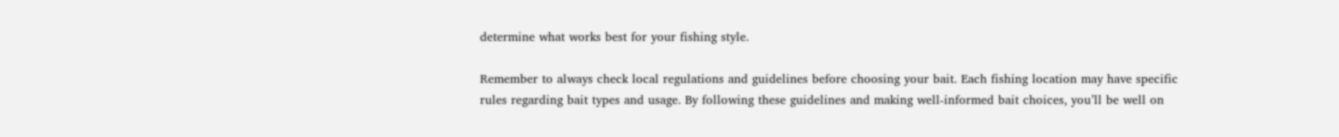determine what works best for your fishing style.

Remember to always check local regulations and guidelines before choosing your bait. Each fishing location may have specific rules regarding bait types and usage. By following these guidelines and making well-informed bait choices, you’ll be well on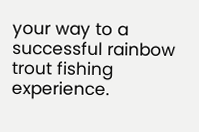your way to a successful rainbow trout fishing experience.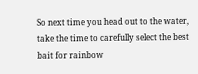So next time you head out to the water, take the time to carefully select the best bait for rainbow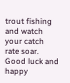trout fishing and watch your catch rate soar. Good luck and happy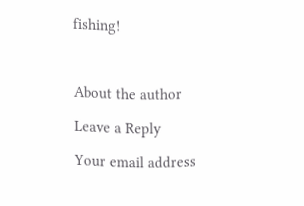fishing!



About the author

Leave a Reply

Your email address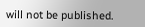will not be published.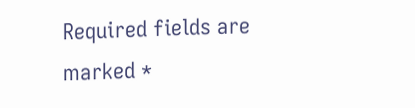Required fields are marked *